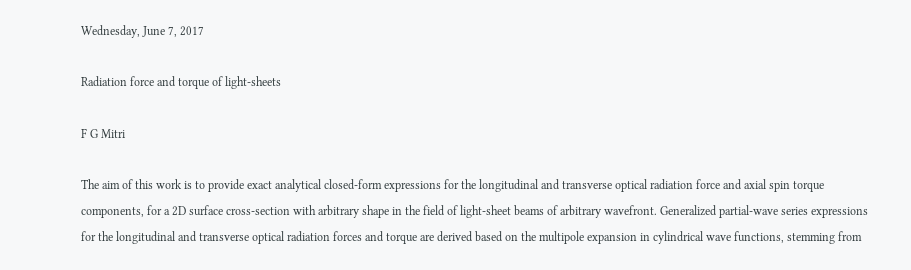Wednesday, June 7, 2017

Radiation force and torque of light-sheets

F G Mitri

The aim of this work is to provide exact analytical closed-form expressions for the longitudinal and transverse optical radiation force and axial spin torque components, for a 2D surface cross-section with arbitrary shape in the field of light-sheet beams of arbitrary wavefront. Generalized partial-wave series expressions for the longitudinal and transverse optical radiation forces and torque are derived based on the multipole expansion in cylindrical wave functions, stemming from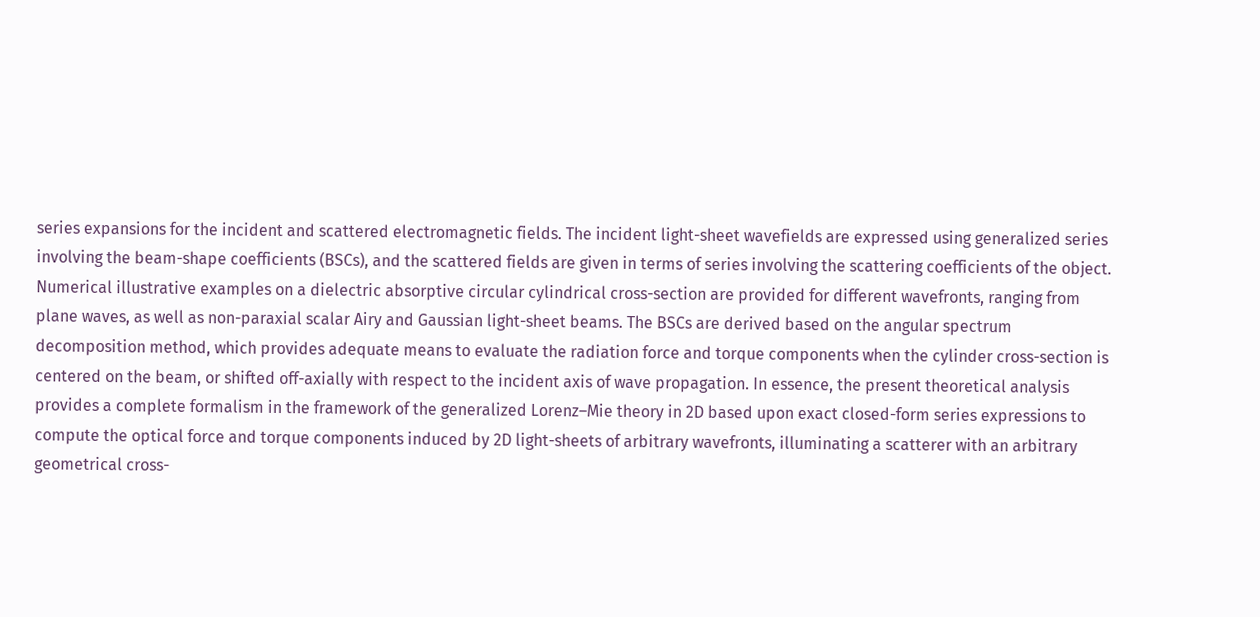series expansions for the incident and scattered electromagnetic fields. The incident light-sheet wavefields are expressed using generalized series involving the beam-shape coefficients (BSCs), and the scattered fields are given in terms of series involving the scattering coefficients of the object. Numerical illustrative examples on a dielectric absorptive circular cylindrical cross-section are provided for different wavefronts, ranging from plane waves, as well as non-paraxial scalar Airy and Gaussian light-sheet beams. The BSCs are derived based on the angular spectrum decomposition method, which provides adequate means to evaluate the radiation force and torque components when the cylinder cross-section is centered on the beam, or shifted off-axially with respect to the incident axis of wave propagation. In essence, the present theoretical analysis provides a complete formalism in the framework of the generalized Lorenz–Mie theory in 2D based upon exact closed-form series expressions to compute the optical force and torque components induced by 2D light-sheets of arbitrary wavefronts, illuminating a scatterer with an arbitrary geometrical cross-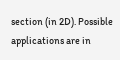section (in 2D). Possible applications are in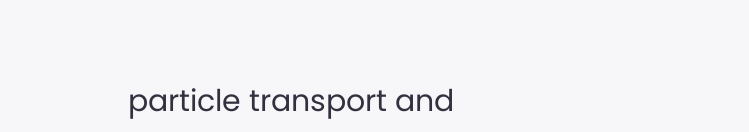particle transport and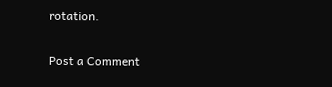rotation.

Post a Comment